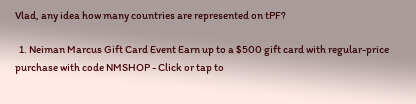Vlad, any idea how many countries are represented on tPF?

  1. Neiman Marcus Gift Card Event Earn up to a $500 gift card with regular-price purchase with code NMSHOP - Click or tap to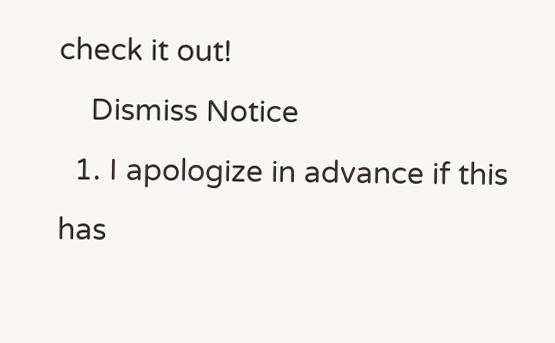check it out!
    Dismiss Notice
  1. I apologize in advance if this has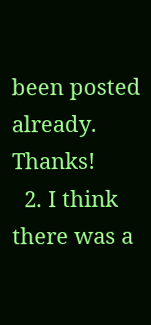been posted already. Thanks!
  2. I think there was a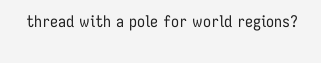thread with a pole for world regions?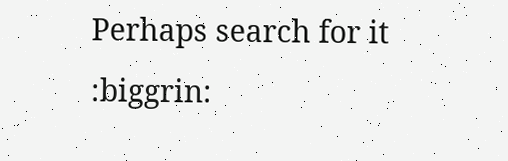Perhaps search for it :biggrin: